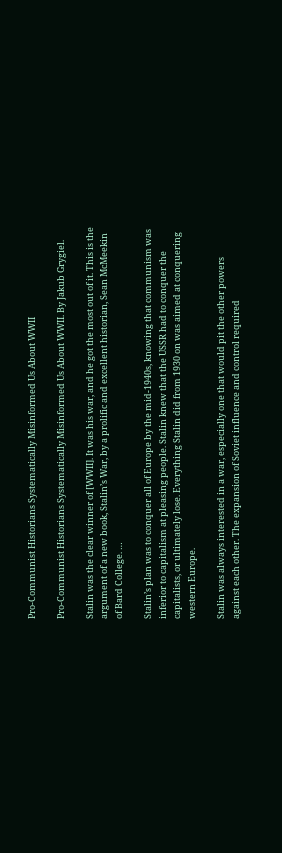Pro-Communist Historians Systematically Misinformed Us About WWII

Pro-Communist Historians Systematically Misinformed Us About WWII. By Jakub Grygiel.

Stalin was the clear winner of [WWII]. It was his war, and he got the most out of it. This is the argument of a new book, Stalin’s War, by a prolific and excellent historian, Sean McMeekin of Bard College. …

Stalin’s plan was to conquer all of Europe by the mid-1940s, knowing that communism was inferior to capitalism at pleasing people. Stalin knew that the USSR had to conquer the capitalists, or ultimately lose. Everything Stalin did from 1930 on was aimed at conquering western Europe.

Stalin was always interested in a war, especially one that would pit the other powers against each other. The expansion of Soviet influence and control required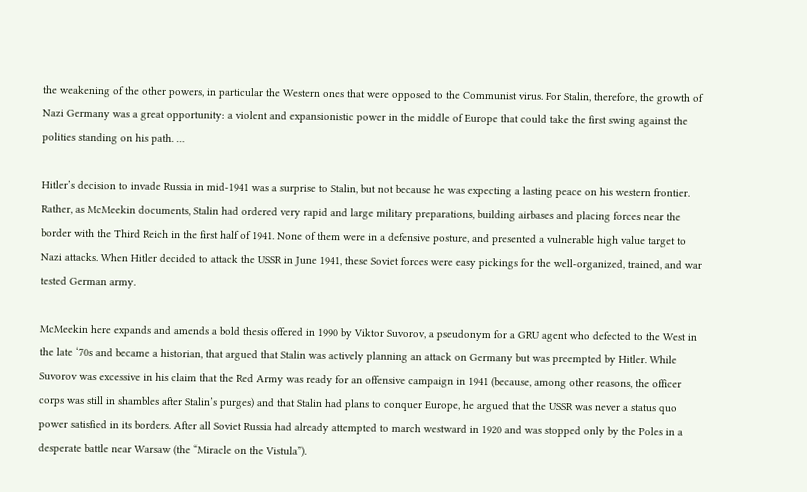the weakening of the other powers, in particular the Western ones that were opposed to the Communist virus. For Stalin, therefore, the growth of Nazi Germany was a great opportunity: a violent and expansionistic power in the middle of Europe that could take the first swing against the polities standing on his path. …

Hitler’s decision to invade Russia in mid-1941 was a surprise to Stalin, but not because he was expecting a lasting peace on his western frontier. Rather, as McMeekin documents, Stalin had ordered very rapid and large military preparations, building airbases and placing forces near the border with the Third Reich in the first half of 1941. None of them were in a defensive posture, and presented a vulnerable high value target to Nazi attacks. When Hitler decided to attack the USSR in June 1941, these Soviet forces were easy pickings for the well-organized, trained, and war tested German army.

McMeekin here expands and amends a bold thesis offered in 1990 by Viktor Suvorov, a pseudonym for a GRU agent who defected to the West in the late ‘70s and became a historian, that argued that Stalin was actively planning an attack on Germany but was preempted by Hitler. While Suvorov was excessive in his claim that the Red Army was ready for an offensive campaign in 1941 (because, among other reasons, the officer corps was still in shambles after Stalin’s purges) and that Stalin had plans to conquer Europe, he argued that the USSR was never a status quo power satisfied in its borders. After all Soviet Russia had already attempted to march westward in 1920 and was stopped only by the Poles in a desperate battle near Warsaw (the “Miracle on the Vistula”).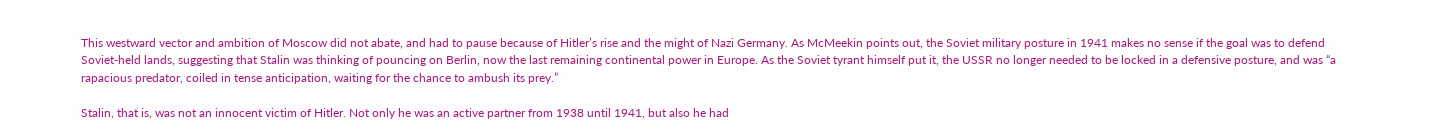This westward vector and ambition of Moscow did not abate, and had to pause because of Hitler’s rise and the might of Nazi Germany. As McMeekin points out, the Soviet military posture in 1941 makes no sense if the goal was to defend Soviet-held lands, suggesting that Stalin was thinking of pouncing on Berlin, now the last remaining continental power in Europe. As the Soviet tyrant himself put it, the USSR no longer needed to be locked in a defensive posture, and was “a rapacious predator, coiled in tense anticipation, waiting for the chance to ambush its prey.”

Stalin, that is, was not an innocent victim of Hitler. Not only he was an active partner from 1938 until 1941, but also he had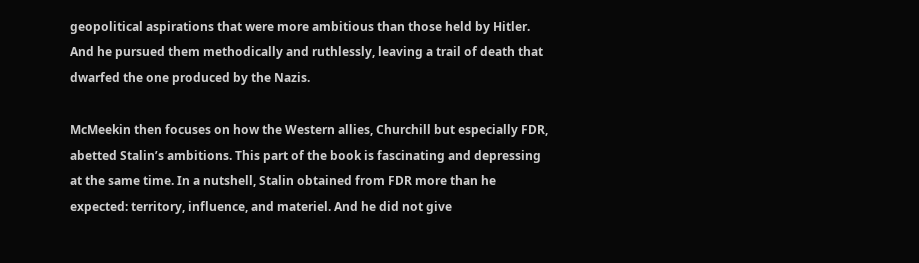geopolitical aspirations that were more ambitious than those held by Hitler. And he pursued them methodically and ruthlessly, leaving a trail of death that dwarfed the one produced by the Nazis.

McMeekin then focuses on how the Western allies, Churchill but especially FDR, abetted Stalin’s ambitions. This part of the book is fascinating and depressing at the same time. In a nutshell, Stalin obtained from FDR more than he expected: territory, influence, and materiel. And he did not give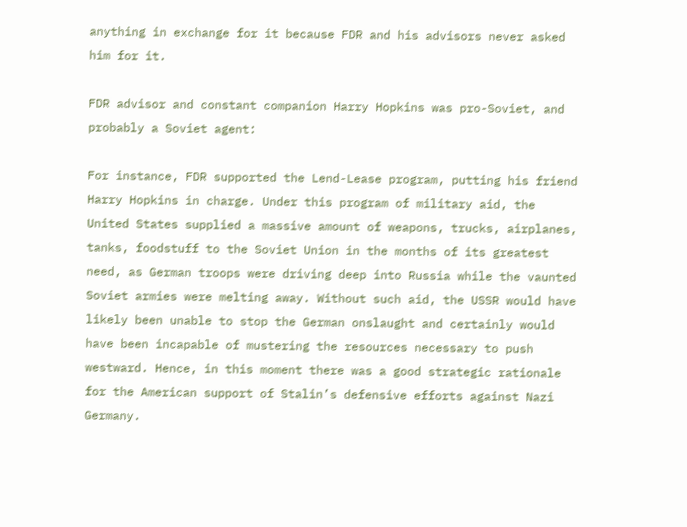anything in exchange for it because FDR and his advisors never asked him for it.

FDR advisor and constant companion Harry Hopkins was pro-Soviet, and probably a Soviet agent:

For instance, FDR supported the Lend-Lease program, putting his friend Harry Hopkins in charge. Under this program of military aid, the United States supplied a massive amount of weapons, trucks, airplanes, tanks, foodstuff to the Soviet Union in the months of its greatest need, as German troops were driving deep into Russia while the vaunted Soviet armies were melting away. Without such aid, the USSR would have likely been unable to stop the German onslaught and certainly would have been incapable of mustering the resources necessary to push westward. Hence, in this moment there was a good strategic rationale for the American support of Stalin’s defensive efforts against Nazi Germany.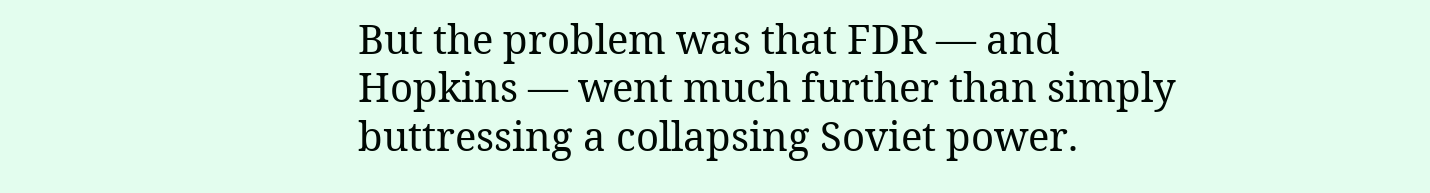But the problem was that FDR — and Hopkins — went much further than simply buttressing a collapsing Soviet power.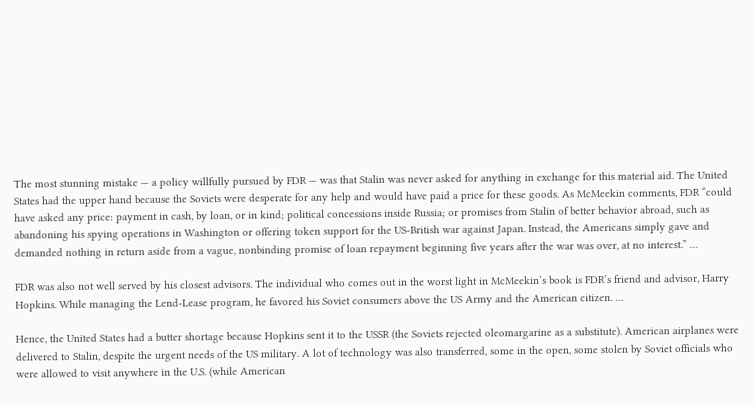The most stunning mistake — a policy willfully pursued by FDR — was that Stalin was never asked for anything in exchange for this material aid. The United States had the upper hand because the Soviets were desperate for any help and would have paid a price for these goods. As McMeekin comments, FDR “could have asked any price: payment in cash, by loan, or in kind; political concessions inside Russia; or promises from Stalin of better behavior abroad, such as abandoning his spying operations in Washington or offering token support for the US-British war against Japan. Instead, the Americans simply gave and demanded nothing in return aside from a vague, nonbinding promise of loan repayment beginning five years after the war was over, at no interest.” …

FDR was also not well served by his closest advisors. The individual who comes out in the worst light in McMeekin’s book is FDR’s friend and advisor, Harry Hopkins. While managing the Lend-Lease program, he favored his Soviet consumers above the US Army and the American citizen. …

Hence, the United States had a butter shortage because Hopkins sent it to the USSR (the Soviets rejected oleomargarine as a substitute). American airplanes were delivered to Stalin, despite the urgent needs of the US military. A lot of technology was also transferred, some in the open, some stolen by Soviet officials who were allowed to visit anywhere in the U.S. (while American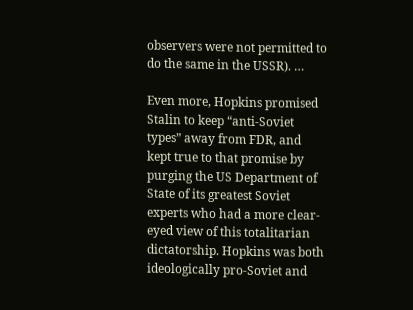observers were not permitted to do the same in the USSR). …

Even more, Hopkins promised Stalin to keep “anti-Soviet types” away from FDR, and kept true to that promise by purging the US Department of State of its greatest Soviet experts who had a more clear-eyed view of this totalitarian dictatorship. Hopkins was both ideologically pro-Soviet and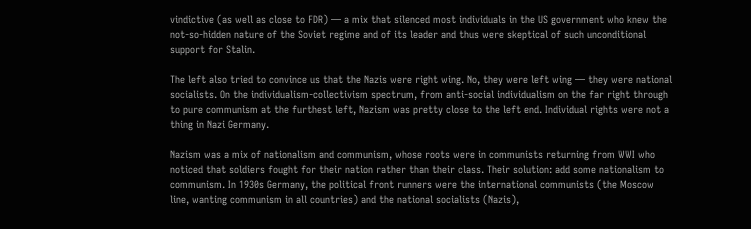vindictive (as well as close to FDR) — a mix that silenced most individuals in the US government who knew the not-so-hidden nature of the Soviet regime and of its leader and thus were skeptical of such unconditional support for Stalin.

The left also tried to convince us that the Nazis were right wing. No, they were left wing — they were national socialists. On the individualism-collectivism spectrum, from anti-social individualism on the far right through to pure communism at the furthest left, Nazism was pretty close to the left end. Individual rights were not a thing in Nazi Germany.

Nazism was a mix of nationalism and communism, whose roots were in communists returning from WWI who noticed that soldiers fought for their nation rather than their class. Their solution: add some nationalism to communism. In 1930s Germany, the political front runners were the international communists (the Moscow line, wanting communism in all countries) and the national socialists (Nazis),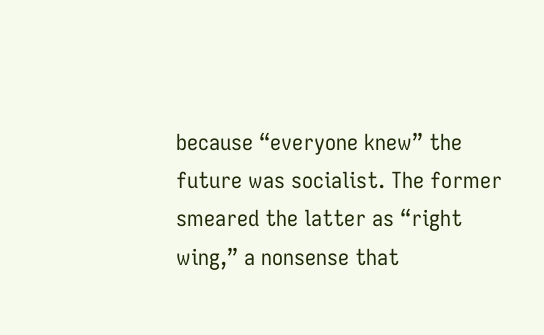because “everyone knew” the future was socialist. The former smeared the latter as “right wing,” a nonsense that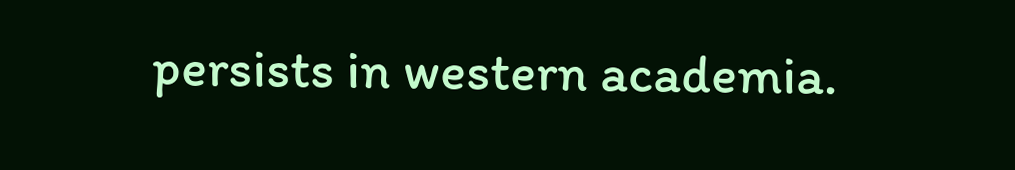persists in western academia.